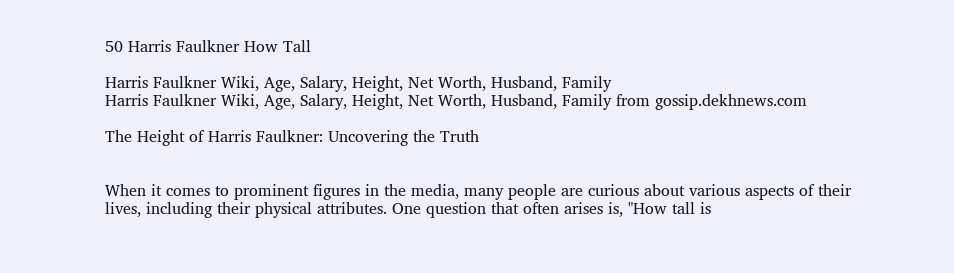50 Harris Faulkner How Tall

Harris Faulkner Wiki, Age, Salary, Height, Net Worth, Husband, Family
Harris Faulkner Wiki, Age, Salary, Height, Net Worth, Husband, Family from gossip.dekhnews.com

The Height of Harris Faulkner: Uncovering the Truth


When it comes to prominent figures in the media, many people are curious about various aspects of their lives, including their physical attributes. One question that often arises is, "How tall is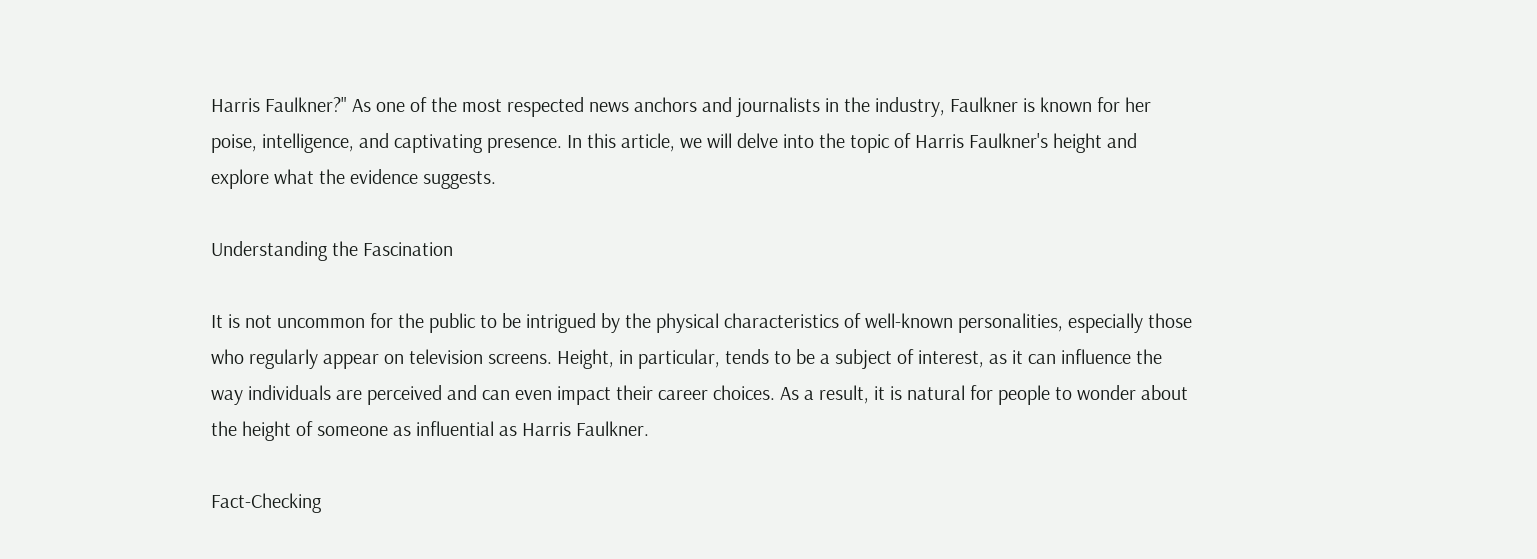Harris Faulkner?" As one of the most respected news anchors and journalists in the industry, Faulkner is known for her poise, intelligence, and captivating presence. In this article, we will delve into the topic of Harris Faulkner's height and explore what the evidence suggests.

Understanding the Fascination

It is not uncommon for the public to be intrigued by the physical characteristics of well-known personalities, especially those who regularly appear on television screens. Height, in particular, tends to be a subject of interest, as it can influence the way individuals are perceived and can even impact their career choices. As a result, it is natural for people to wonder about the height of someone as influential as Harris Faulkner.

Fact-Checking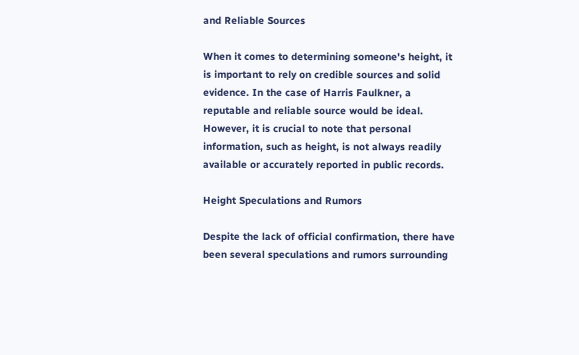and Reliable Sources

When it comes to determining someone's height, it is important to rely on credible sources and solid evidence. In the case of Harris Faulkner, a reputable and reliable source would be ideal. However, it is crucial to note that personal information, such as height, is not always readily available or accurately reported in public records.

Height Speculations and Rumors

Despite the lack of official confirmation, there have been several speculations and rumors surrounding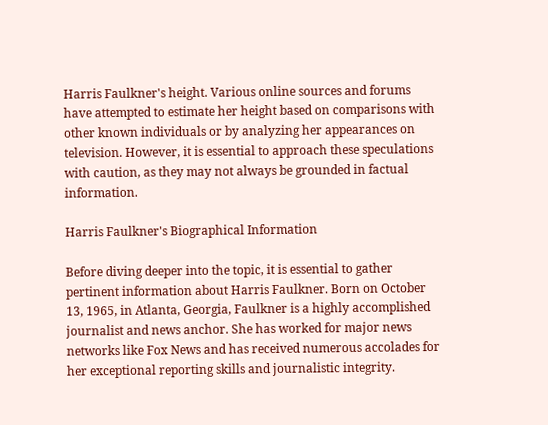Harris Faulkner's height. Various online sources and forums have attempted to estimate her height based on comparisons with other known individuals or by analyzing her appearances on television. However, it is essential to approach these speculations with caution, as they may not always be grounded in factual information.

Harris Faulkner's Biographical Information

Before diving deeper into the topic, it is essential to gather pertinent information about Harris Faulkner. Born on October 13, 1965, in Atlanta, Georgia, Faulkner is a highly accomplished journalist and news anchor. She has worked for major news networks like Fox News and has received numerous accolades for her exceptional reporting skills and journalistic integrity.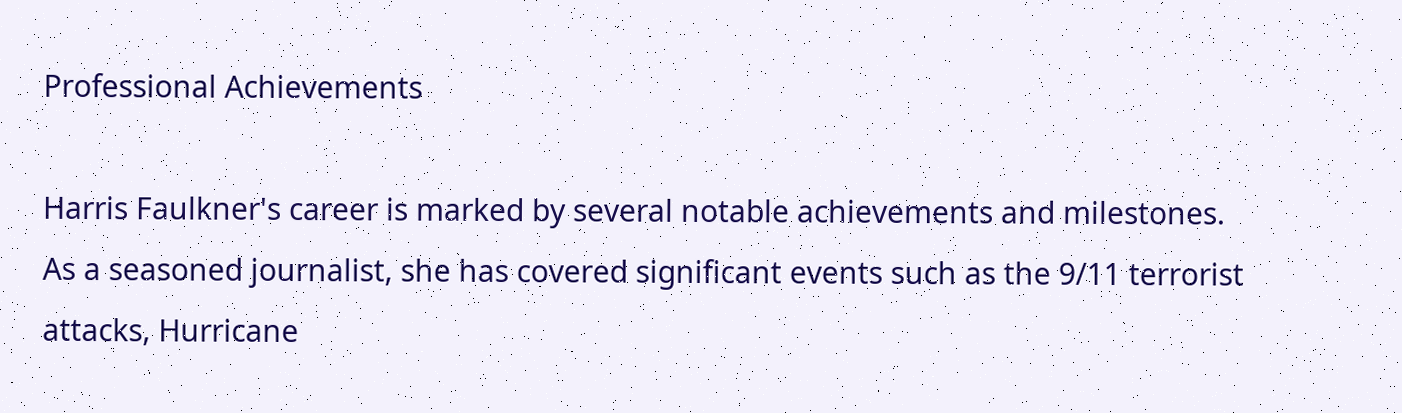Professional Achievements

Harris Faulkner's career is marked by several notable achievements and milestones. As a seasoned journalist, she has covered significant events such as the 9/11 terrorist attacks, Hurricane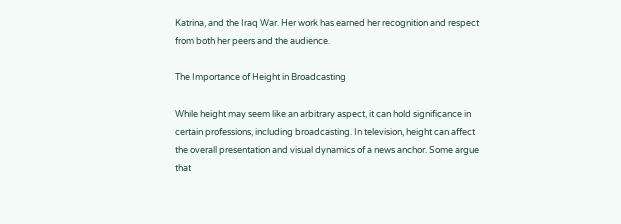Katrina, and the Iraq War. Her work has earned her recognition and respect from both her peers and the audience.

The Importance of Height in Broadcasting

While height may seem like an arbitrary aspect, it can hold significance in certain professions, including broadcasting. In television, height can affect the overall presentation and visual dynamics of a news anchor. Some argue that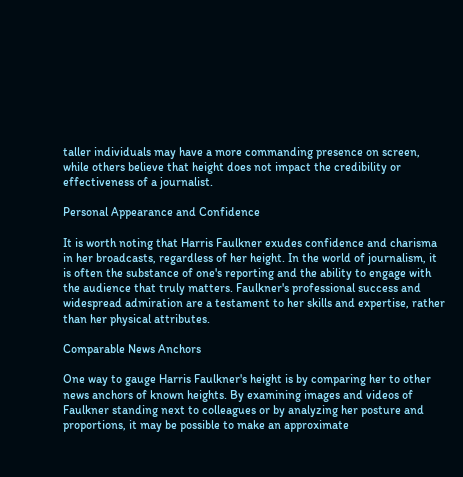taller individuals may have a more commanding presence on screen, while others believe that height does not impact the credibility or effectiveness of a journalist.

Personal Appearance and Confidence

It is worth noting that Harris Faulkner exudes confidence and charisma in her broadcasts, regardless of her height. In the world of journalism, it is often the substance of one's reporting and the ability to engage with the audience that truly matters. Faulkner's professional success and widespread admiration are a testament to her skills and expertise, rather than her physical attributes.

Comparable News Anchors

One way to gauge Harris Faulkner's height is by comparing her to other news anchors of known heights. By examining images and videos of Faulkner standing next to colleagues or by analyzing her posture and proportions, it may be possible to make an approximate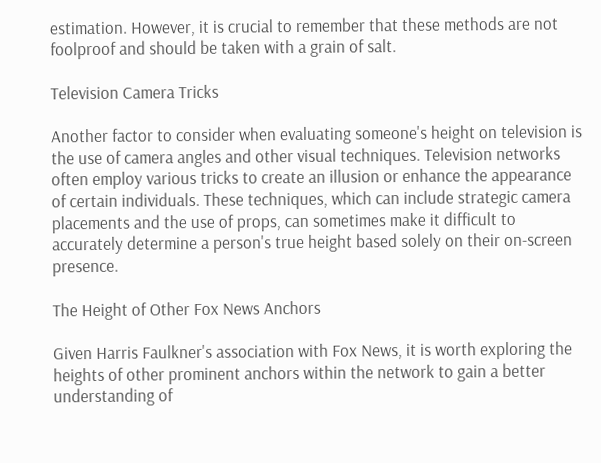estimation. However, it is crucial to remember that these methods are not foolproof and should be taken with a grain of salt.

Television Camera Tricks

Another factor to consider when evaluating someone's height on television is the use of camera angles and other visual techniques. Television networks often employ various tricks to create an illusion or enhance the appearance of certain individuals. These techniques, which can include strategic camera placements and the use of props, can sometimes make it difficult to accurately determine a person's true height based solely on their on-screen presence.

The Height of Other Fox News Anchors

Given Harris Faulkner's association with Fox News, it is worth exploring the heights of other prominent anchors within the network to gain a better understanding of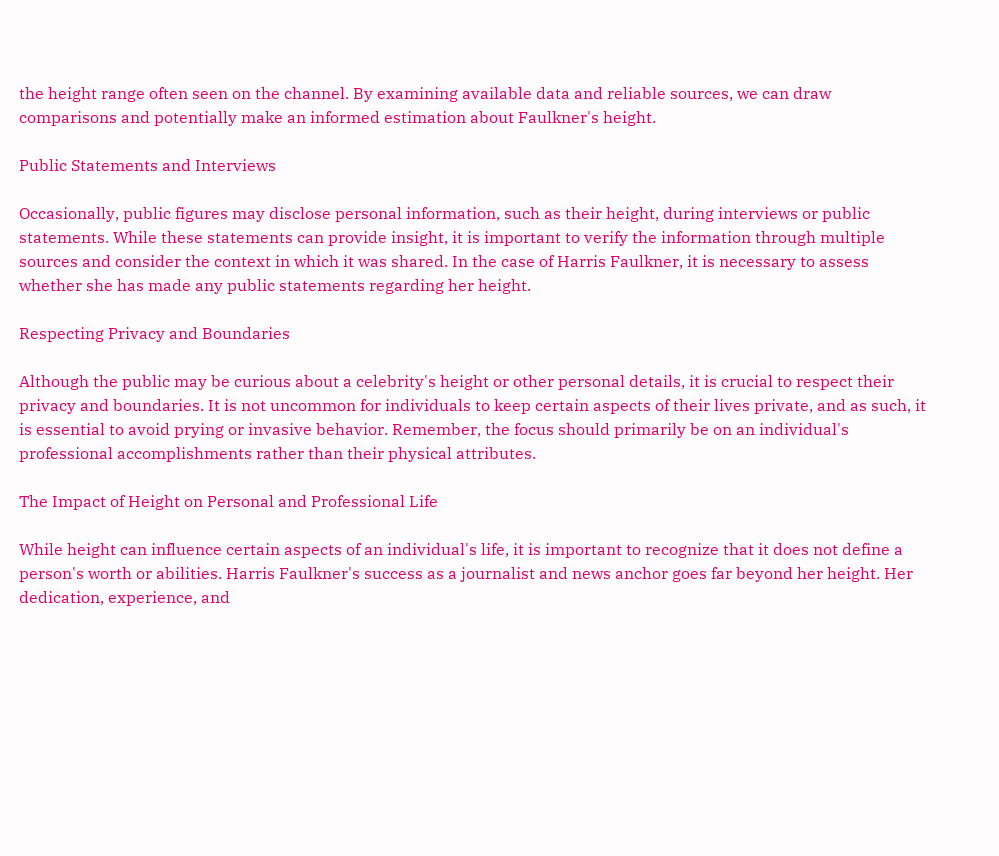the height range often seen on the channel. By examining available data and reliable sources, we can draw comparisons and potentially make an informed estimation about Faulkner's height.

Public Statements and Interviews

Occasionally, public figures may disclose personal information, such as their height, during interviews or public statements. While these statements can provide insight, it is important to verify the information through multiple sources and consider the context in which it was shared. In the case of Harris Faulkner, it is necessary to assess whether she has made any public statements regarding her height.

Respecting Privacy and Boundaries

Although the public may be curious about a celebrity's height or other personal details, it is crucial to respect their privacy and boundaries. It is not uncommon for individuals to keep certain aspects of their lives private, and as such, it is essential to avoid prying or invasive behavior. Remember, the focus should primarily be on an individual's professional accomplishments rather than their physical attributes.

The Impact of Height on Personal and Professional Life

While height can influence certain aspects of an individual's life, it is important to recognize that it does not define a person's worth or abilities. Harris Faulkner's success as a journalist and news anchor goes far beyond her height. Her dedication, experience, and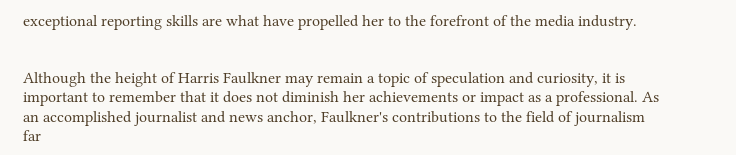exceptional reporting skills are what have propelled her to the forefront of the media industry.


Although the height of Harris Faulkner may remain a topic of speculation and curiosity, it is important to remember that it does not diminish her achievements or impact as a professional. As an accomplished journalist and news anchor, Faulkner's contributions to the field of journalism far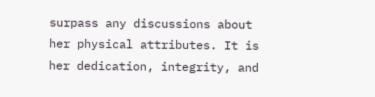surpass any discussions about her physical attributes. It is her dedication, integrity, and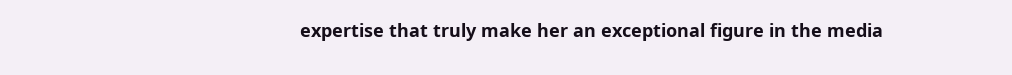expertise that truly make her an exceptional figure in the media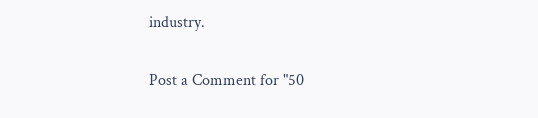industry.

Post a Comment for "50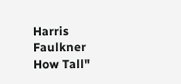Harris Faulkner How Tall"